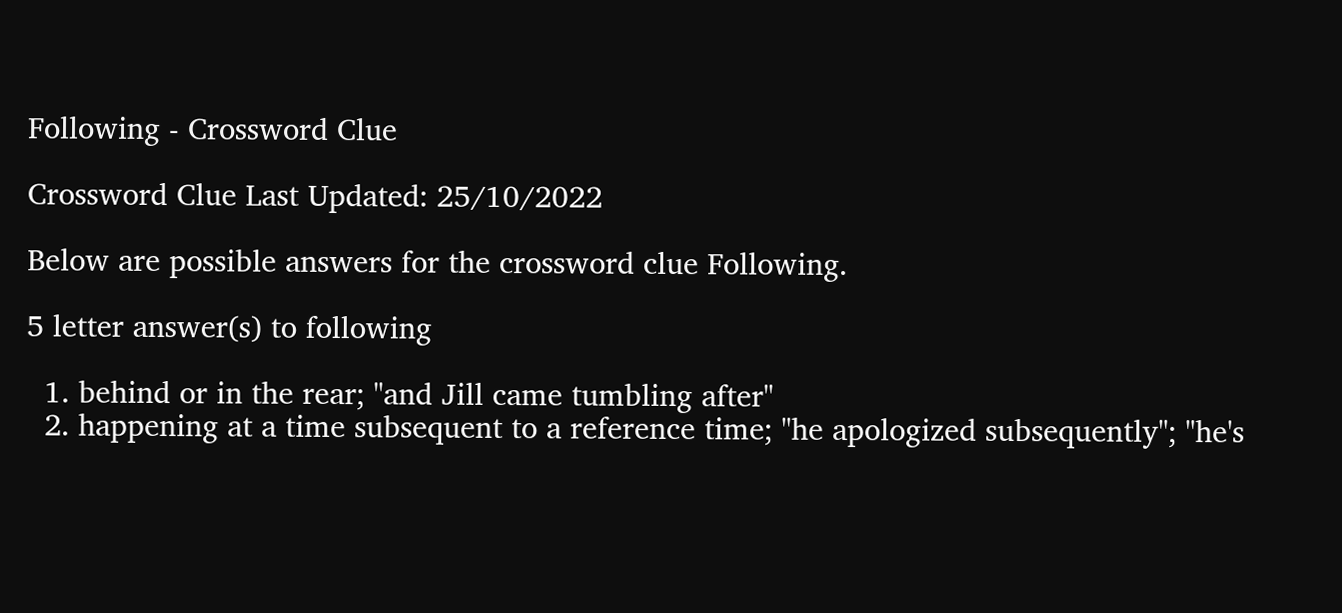Following - Crossword Clue

Crossword Clue Last Updated: 25/10/2022

Below are possible answers for the crossword clue Following.

5 letter answer(s) to following

  1. behind or in the rear; "and Jill came tumbling after"
  2. happening at a time subsequent to a reference time; "he apologized subsequently"; "he's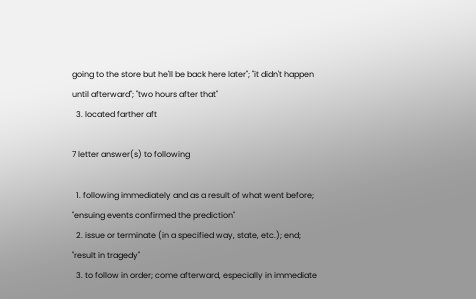going to the store but he'll be back here later"; "it didn't happen until afterward"; "two hours after that"
  3. located farther aft

7 letter answer(s) to following

  1. following immediately and as a result of what went before; "ensuing events confirmed the prediction"
  2. issue or terminate (in a specified way, state, etc.); end; "result in tragedy"
  3. to follow in order; come afterward, especially in immediate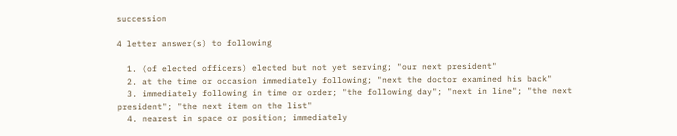succession

4 letter answer(s) to following

  1. (of elected officers) elected but not yet serving; "our next president"
  2. at the time or occasion immediately following; "next the doctor examined his back"
  3. immediately following in time or order; "the following day"; "next in line"; "the next president"; "the next item on the list"
  4. nearest in space or position; immediately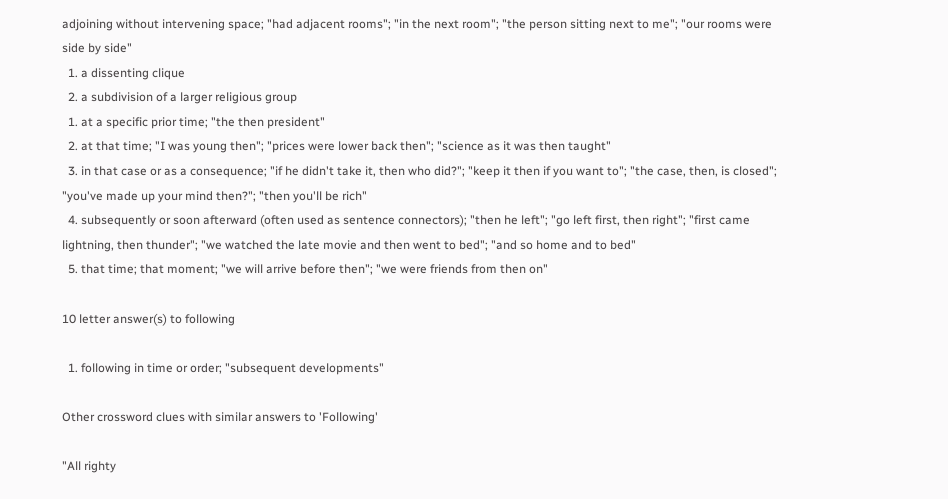adjoining without intervening space; "had adjacent rooms"; "in the next room"; "the person sitting next to me"; "our rooms were side by side"
  1. a dissenting clique
  2. a subdivision of a larger religious group
  1. at a specific prior time; "the then president"
  2. at that time; "I was young then"; "prices were lower back then"; "science as it was then taught"
  3. in that case or as a consequence; "if he didn't take it, then who did?"; "keep it then if you want to"; "the case, then, is closed"; "you've made up your mind then?"; "then you'll be rich"
  4. subsequently or soon afterward (often used as sentence connectors); "then he left"; "go left first, then right"; "first came lightning, then thunder"; "we watched the late movie and then went to bed"; "and so home and to bed"
  5. that time; that moment; "we will arrive before then"; "we were friends from then on"

10 letter answer(s) to following

  1. following in time or order; "subsequent developments"

Other crossword clues with similar answers to 'Following'

"All righty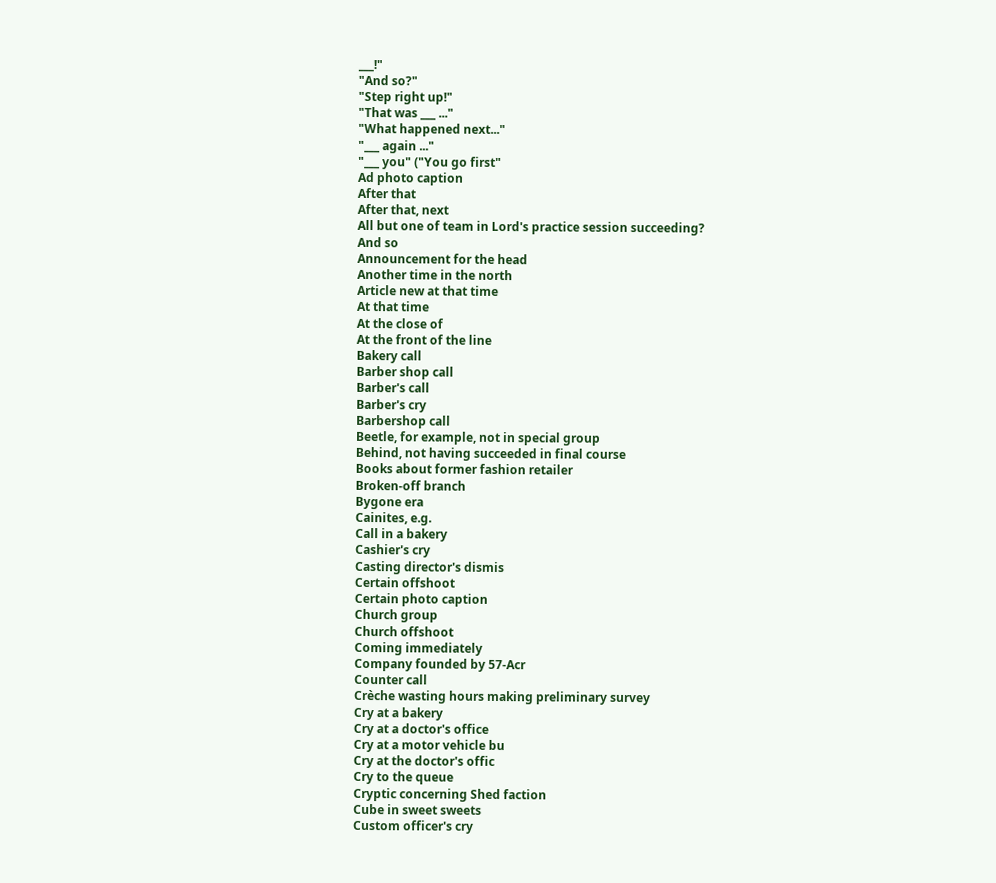___!"
"And so?"
"Step right up!"
"That was ___ ..."
"What happened next..."
"___ again ..."
"___ you" ("You go first"
Ad photo caption
After that
After that, next
All but one of team in Lord's practice session succeeding?
And so
Announcement for the head
Another time in the north
Article new at that time
At that time
At the close of
At the front of the line
Bakery call
Barber shop call
Barber's call
Barber's cry
Barbershop call
Beetle, for example, not in special group
Behind, not having succeeded in final course
Books about former fashion retailer
Broken-off branch
Bygone era
Cainites, e.g.
Call in a bakery
Cashier's cry
Casting director's dismis
Certain offshoot
Certain photo caption
Church group
Church offshoot
Coming immediately
Company founded by 57-Acr
Counter call
Crèche wasting hours making preliminary survey
Cry at a bakery
Cry at a doctor's office
Cry at a motor vehicle bu
Cry at the doctor's offic
Cry to the queue
Cryptic concerning Shed faction
Cube in sweet sweets
Custom officer's cry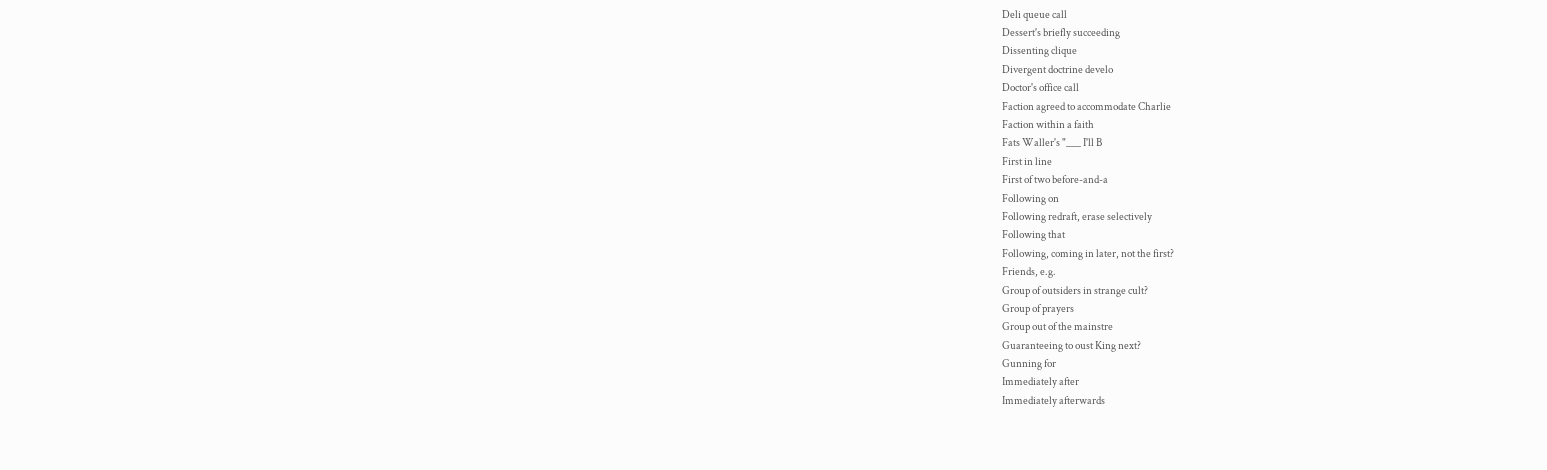Deli queue call
Dessert's briefly succeeding
Dissenting clique
Divergent doctrine develo
Doctor's office call
Faction agreed to accommodate Charlie
Faction within a faith
Fats Waller's "___ I'll B
First in line
First of two before-and-a
Following on
Following redraft, erase selectively
Following that
Following, coming in later, not the first?
Friends, e.g.
Group of outsiders in strange cult?
Group of prayers
Group out of the mainstre
Guaranteeing to oust King next?
Gunning for
Immediately after
Immediately afterwards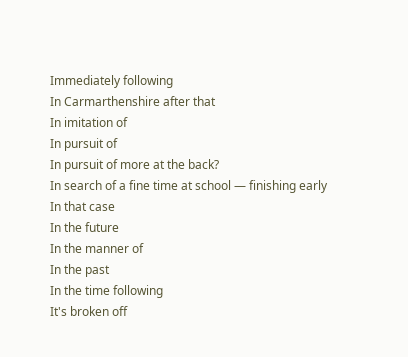Immediately following
In Carmarthenshire after that
In imitation of
In pursuit of
In pursuit of more at the back?
In search of a fine time at school — finishing early
In that case
In the future
In the manner of
In the past
In the time following
It's broken off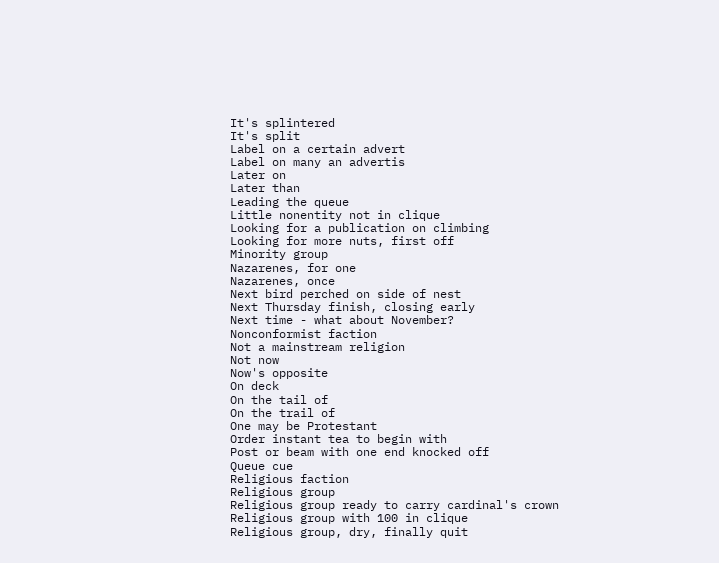It's splintered
It's split
Label on a certain advert
Label on many an advertis
Later on
Later than
Leading the queue
Little nonentity not in clique
Looking for a publication on climbing
Looking for more nuts, first off
Minority group
Nazarenes, for one
Nazarenes, once
Next bird perched on side of nest
Next Thursday finish, closing early
Next time - what about November?
Nonconformist faction
Not a mainstream religion
Not now
Now's opposite
On deck
On the tail of
On the trail of
One may be Protestant
Order instant tea to begin with
Post or beam with one end knocked off
Queue cue
Religious faction
Religious group
Religious group ready to carry cardinal's crown
Religious group with 100 in clique
Religious group, dry, finally quit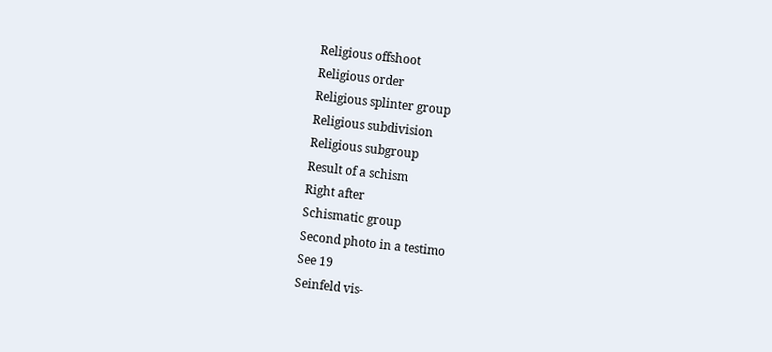Religious offshoot
Religious order
Religious splinter group
Religious subdivision
Religious subgroup
Result of a schism
Right after
Schismatic group
Second photo in a testimo
See 19
Seinfeld vis-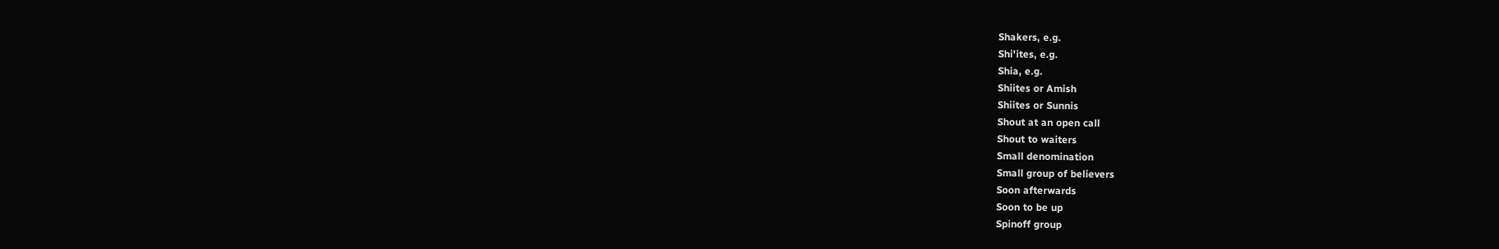Shakers, e.g.
Shi'ites, e.g.
Shia, e.g.
Shiites or Amish
Shiites or Sunnis
Shout at an open call
Shout to waiters
Small denomination
Small group of believers
Soon afterwards
Soon to be up
Spinoff group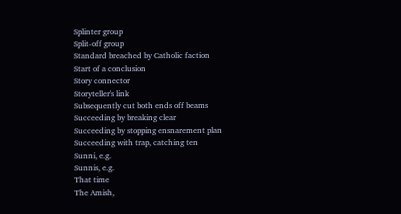Splinter group
Split-off group
Standard breached by Catholic faction
Start of a conclusion
Story connector
Storyteller's link
Subsequently cut both ends off beams
Succeeding by breaking clear
Succeeding by stopping ensnarement plan
Succeeding with trap, catching ten
Sunni, e.g.
Sunnis, e.g.
That time
The Amish,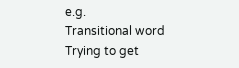e.g.
Transitional word
Trying to get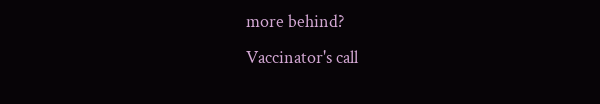more behind?
Vaccinator's call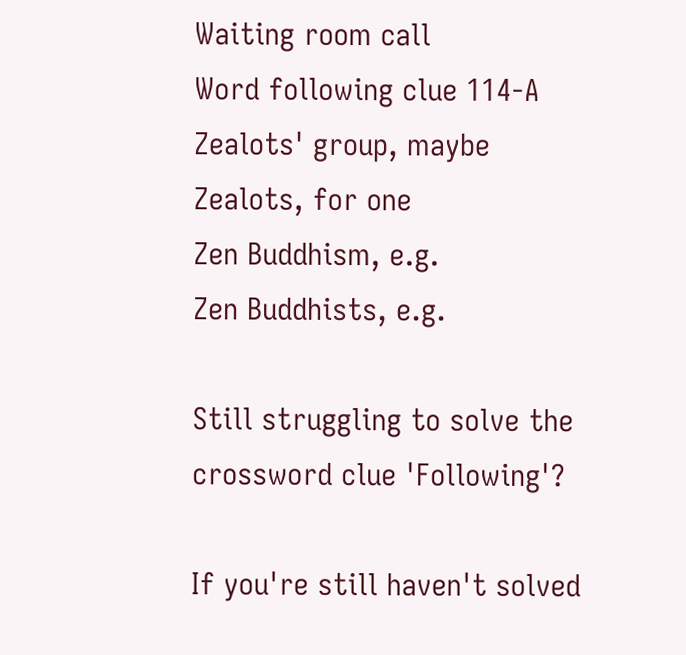Waiting room call
Word following clue 114-A
Zealots' group, maybe
Zealots, for one
Zen Buddhism, e.g.
Zen Buddhists, e.g.

Still struggling to solve the crossword clue 'Following'?

If you're still haven't solved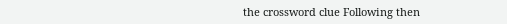the crossword clue Following then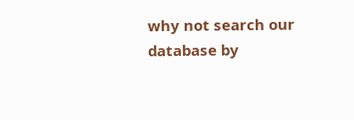why not search our database by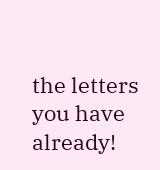the letters you have already!